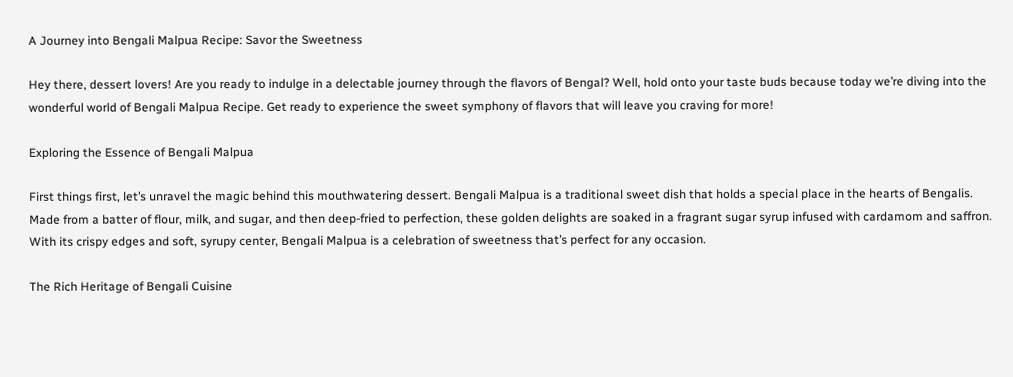A Journey into Bengali Malpua Recipe: Savor the Sweetness

Hey there, dessert lovers! Are you ready to indulge in a delectable journey through the flavors of Bengal? Well, hold onto your taste buds because today we’re diving into the wonderful world of Bengali Malpua Recipe. Get ready to experience the sweet symphony of flavors that will leave you craving for more!

Exploring the Essence of Bengali Malpua

First things first, let’s unravel the magic behind this mouthwatering dessert. Bengali Malpua is a traditional sweet dish that holds a special place in the hearts of Bengalis. Made from a batter of flour, milk, and sugar, and then deep-fried to perfection, these golden delights are soaked in a fragrant sugar syrup infused with cardamom and saffron. With its crispy edges and soft, syrupy center, Bengali Malpua is a celebration of sweetness that’s perfect for any occasion.

The Rich Heritage of Bengali Cuisine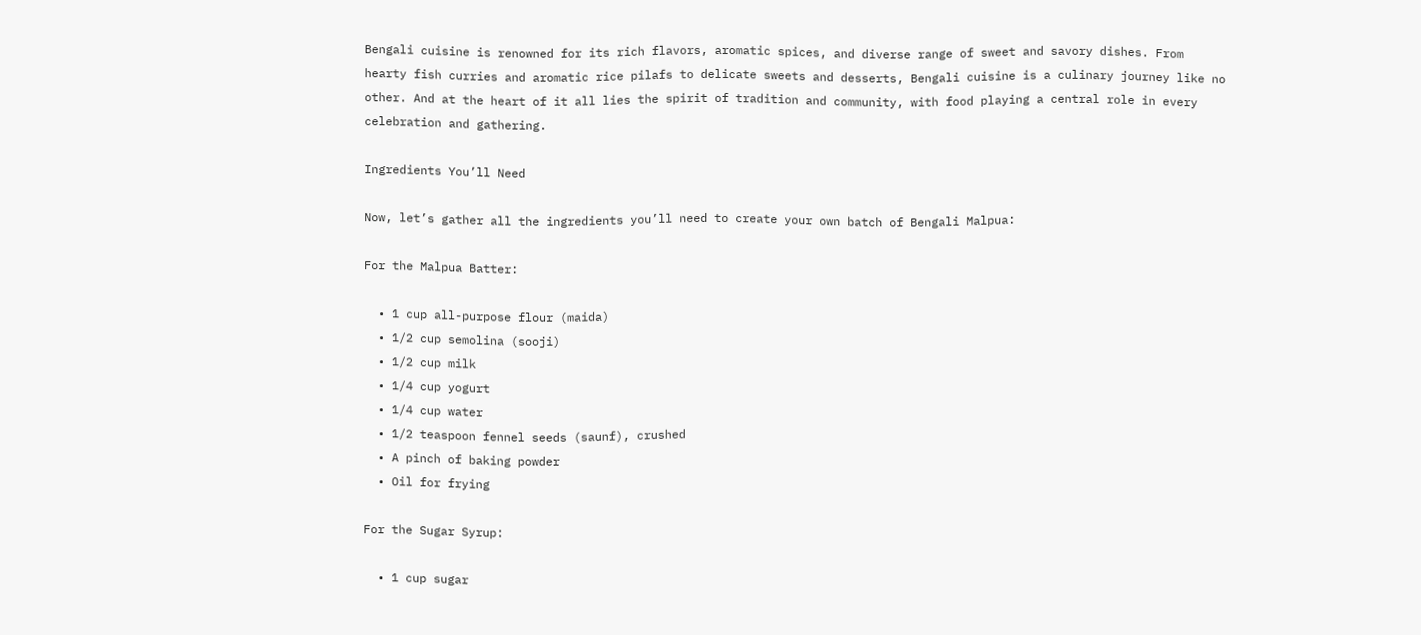Bengali cuisine is renowned for its rich flavors, aromatic spices, and diverse range of sweet and savory dishes. From hearty fish curries and aromatic rice pilafs to delicate sweets and desserts, Bengali cuisine is a culinary journey like no other. And at the heart of it all lies the spirit of tradition and community, with food playing a central role in every celebration and gathering.

Ingredients You’ll Need

Now, let’s gather all the ingredients you’ll need to create your own batch of Bengali Malpua:

For the Malpua Batter:

  • 1 cup all-purpose flour (maida)
  • 1/2 cup semolina (sooji)
  • 1/2 cup milk
  • 1/4 cup yogurt
  • 1/4 cup water
  • 1/2 teaspoon fennel seeds (saunf), crushed
  • A pinch of baking powder
  • Oil for frying

For the Sugar Syrup:

  • 1 cup sugar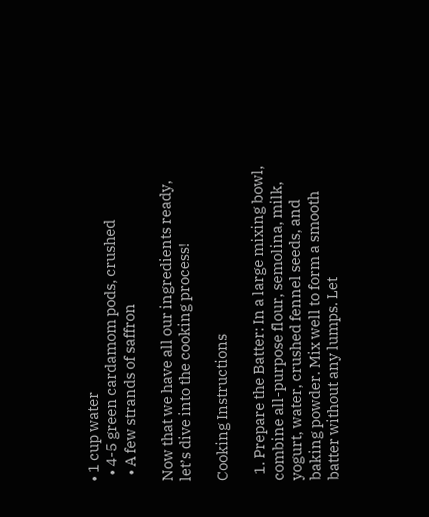• 1 cup water
  • 4-5 green cardamom pods, crushed
  • A few strands of saffron

Now that we have all our ingredients ready, let’s dive into the cooking process!

Cooking Instructions

  1. Prepare the Batter: In a large mixing bowl, combine all-purpose flour, semolina, milk, yogurt, water, crushed fennel seeds, and baking powder. Mix well to form a smooth batter without any lumps. Let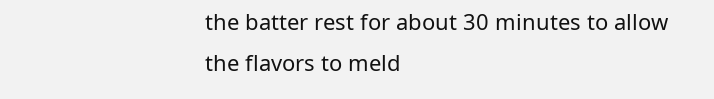the batter rest for about 30 minutes to allow the flavors to meld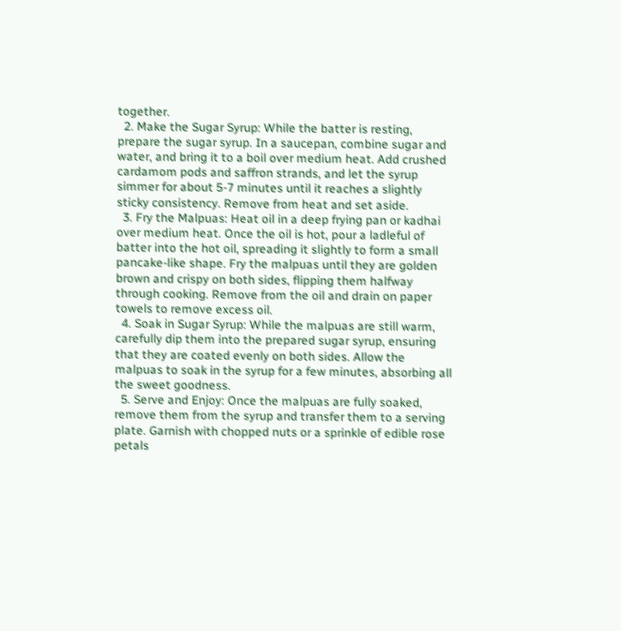together.
  2. Make the Sugar Syrup: While the batter is resting, prepare the sugar syrup. In a saucepan, combine sugar and water, and bring it to a boil over medium heat. Add crushed cardamom pods and saffron strands, and let the syrup simmer for about 5-7 minutes until it reaches a slightly sticky consistency. Remove from heat and set aside.
  3. Fry the Malpuas: Heat oil in a deep frying pan or kadhai over medium heat. Once the oil is hot, pour a ladleful of batter into the hot oil, spreading it slightly to form a small pancake-like shape. Fry the malpuas until they are golden brown and crispy on both sides, flipping them halfway through cooking. Remove from the oil and drain on paper towels to remove excess oil.
  4. Soak in Sugar Syrup: While the malpuas are still warm, carefully dip them into the prepared sugar syrup, ensuring that they are coated evenly on both sides. Allow the malpuas to soak in the syrup for a few minutes, absorbing all the sweet goodness.
  5. Serve and Enjoy: Once the malpuas are fully soaked, remove them from the syrup and transfer them to a serving plate. Garnish with chopped nuts or a sprinkle of edible rose petals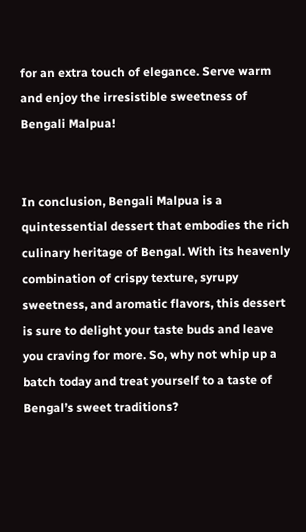for an extra touch of elegance. Serve warm and enjoy the irresistible sweetness of Bengali Malpua!


In conclusion, Bengali Malpua is a quintessential dessert that embodies the rich culinary heritage of Bengal. With its heavenly combination of crispy texture, syrupy sweetness, and aromatic flavors, this dessert is sure to delight your taste buds and leave you craving for more. So, why not whip up a batch today and treat yourself to a taste of Bengal’s sweet traditions?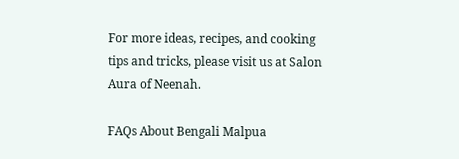For more ideas, recipes, and cooking tips and tricks, please visit us at Salon Aura of Neenah.

FAQs About Bengali Malpua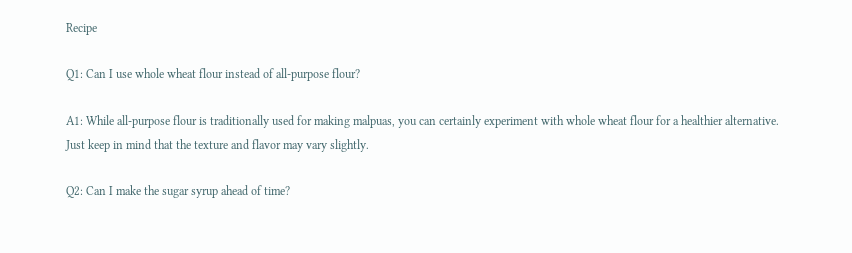Recipe

Q1: Can I use whole wheat flour instead of all-purpose flour?

A1: While all-purpose flour is traditionally used for making malpuas, you can certainly experiment with whole wheat flour for a healthier alternative. Just keep in mind that the texture and flavor may vary slightly.

Q2: Can I make the sugar syrup ahead of time?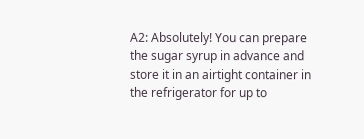A2: Absolutely! You can prepare the sugar syrup in advance and store it in an airtight container in the refrigerator for up to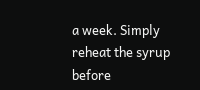a week. Simply reheat the syrup before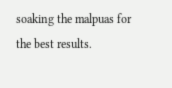soaking the malpuas for the best results.